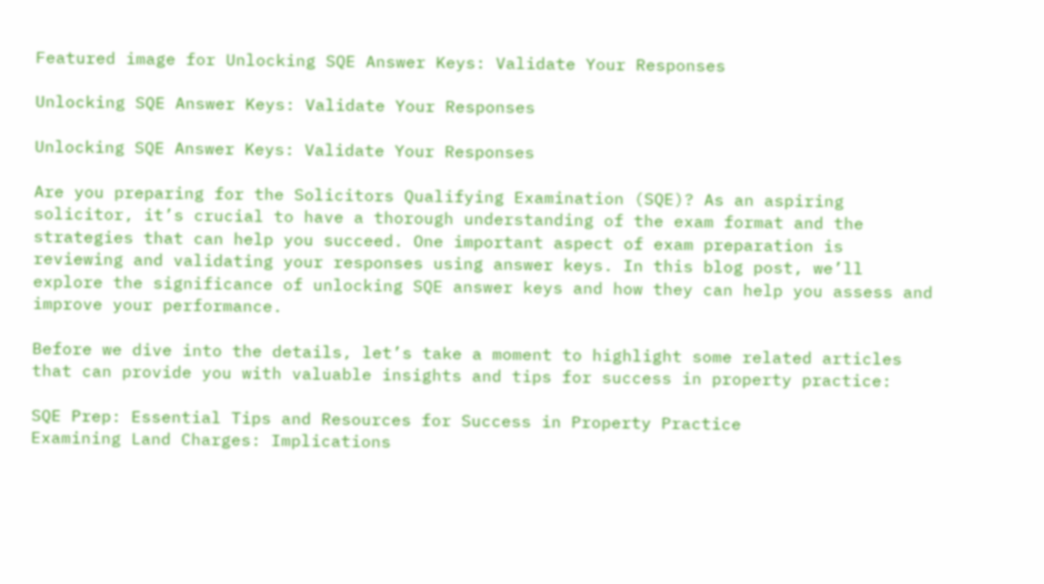Featured image for Unlocking SQE Answer Keys: Validate Your Responses

Unlocking SQE Answer Keys: Validate Your Responses

Unlocking SQE Answer Keys: Validate Your Responses

Are you preparing for the Solicitors Qualifying Examination (SQE)? As an aspiring solicitor, it’s crucial to have a thorough understanding of the exam format and the strategies that can help you succeed. One important aspect of exam preparation is reviewing and validating your responses using answer keys. In this blog post, we’ll explore the significance of unlocking SQE answer keys and how they can help you assess and improve your performance.

Before we dive into the details, let’s take a moment to highlight some related articles that can provide you with valuable insights and tips for success in property practice:

SQE Prep: Essential Tips and Resources for Success in Property Practice
Examining Land Charges: Implications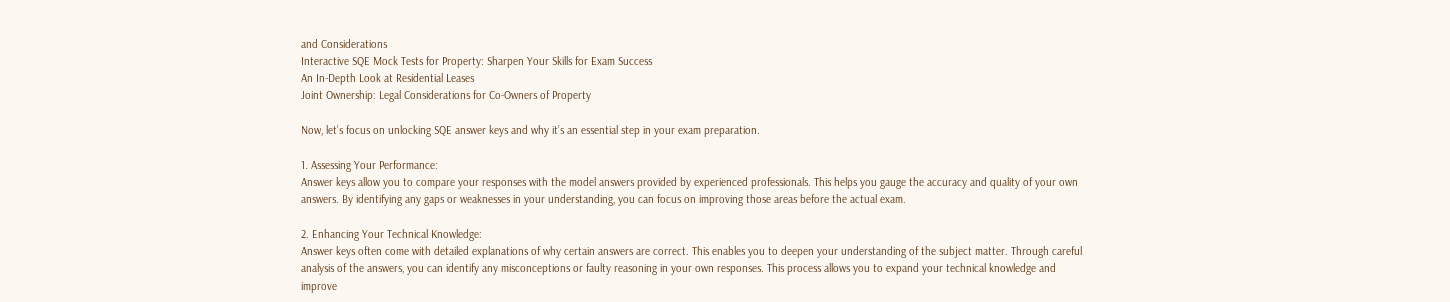and Considerations
Interactive SQE Mock Tests for Property: Sharpen Your Skills for Exam Success
An In-Depth Look at Residential Leases
Joint Ownership: Legal Considerations for Co-Owners of Property

Now, let’s focus on unlocking SQE answer keys and why it’s an essential step in your exam preparation.

1. Assessing Your Performance:
Answer keys allow you to compare your responses with the model answers provided by experienced professionals. This helps you gauge the accuracy and quality of your own answers. By identifying any gaps or weaknesses in your understanding, you can focus on improving those areas before the actual exam.

2. Enhancing Your Technical Knowledge:
Answer keys often come with detailed explanations of why certain answers are correct. This enables you to deepen your understanding of the subject matter. Through careful analysis of the answers, you can identify any misconceptions or faulty reasoning in your own responses. This process allows you to expand your technical knowledge and improve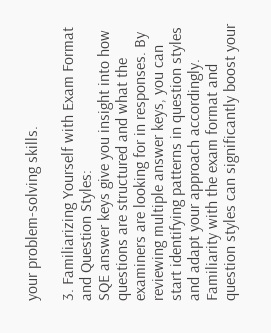your problem-solving skills.

3. Familiarizing Yourself with Exam Format and Question Styles:
SQE answer keys give you insight into how questions are structured and what the examiners are looking for in responses. By reviewing multiple answer keys, you can start identifying patterns in question styles and adapt your approach accordingly. Familiarity with the exam format and question styles can significantly boost your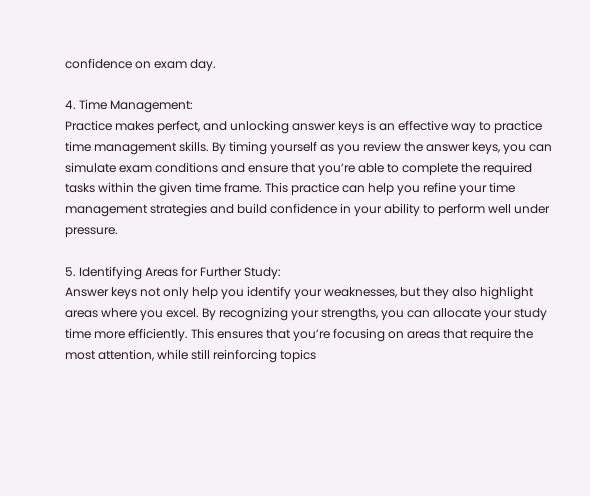confidence on exam day.

4. Time Management:
Practice makes perfect, and unlocking answer keys is an effective way to practice time management skills. By timing yourself as you review the answer keys, you can simulate exam conditions and ensure that you’re able to complete the required tasks within the given time frame. This practice can help you refine your time management strategies and build confidence in your ability to perform well under pressure.

5. Identifying Areas for Further Study:
Answer keys not only help you identify your weaknesses, but they also highlight areas where you excel. By recognizing your strengths, you can allocate your study time more efficiently. This ensures that you’re focusing on areas that require the most attention, while still reinforcing topics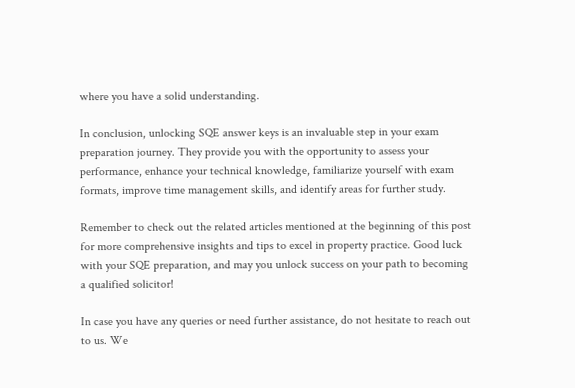where you have a solid understanding.

In conclusion, unlocking SQE answer keys is an invaluable step in your exam preparation journey. They provide you with the opportunity to assess your performance, enhance your technical knowledge, familiarize yourself with exam formats, improve time management skills, and identify areas for further study.

Remember to check out the related articles mentioned at the beginning of this post for more comprehensive insights and tips to excel in property practice. Good luck with your SQE preparation, and may you unlock success on your path to becoming a qualified solicitor!

In case you have any queries or need further assistance, do not hesitate to reach out to us. We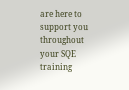are here to support you throughout your SQE training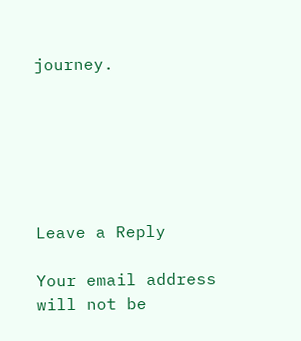journey.






Leave a Reply

Your email address will not be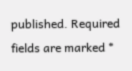published. Required fields are marked *